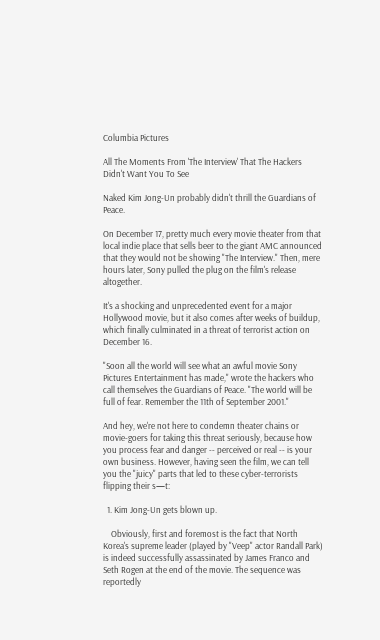Columbia Pictures

All The Moments From 'The Interview' That The Hackers Didn't Want You To See

Naked Kim Jong-Un probably didn't thrill the Guardians of Peace.

On December 17, pretty much every movie theater from that local indie place that sells beer to the giant AMC announced that they would not be showing "The Interview." Then, mere hours later, Sony pulled the plug on the film's release altogether.

It's a shocking and unprecedented event for a major Hollywood movie, but it also comes after weeks of buildup, which finally culminated in a threat of terrorist action on December 16.

"Soon all the world will see what an awful movie Sony Pictures Entertainment has made," wrote the hackers who call themselves the Guardians of Peace. "The world will be full of fear. Remember the 11th of September 2001."

And hey, we're not here to condemn theater chains or movie-goers for taking this threat seriously, because how you process fear and danger -- perceived or real -- is your own business. However, having seen the film, we can tell you the "juicy" parts that led to these cyber-terrorists flipping their s—t:

  1. Kim Jong-Un gets blown up.

    Obviously, first and foremost is the fact that North Korea's supreme leader (played by "Veep" actor Randall Park) is indeed successfully assassinated by James Franco and Seth Rogen at the end of the movie. The sequence was reportedly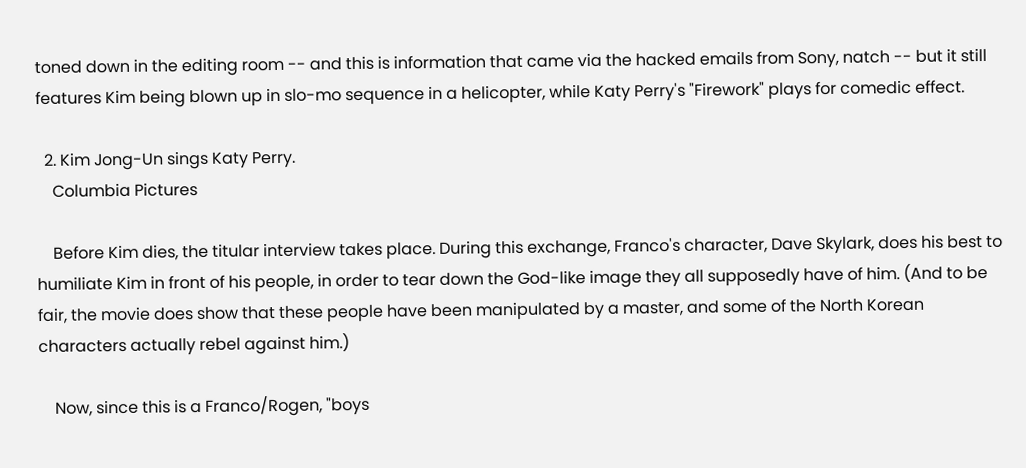toned down in the editing room -- and this is information that came via the hacked emails from Sony, natch -- but it still features Kim being blown up in slo-mo sequence in a helicopter, while Katy Perry's "Firework" plays for comedic effect.

  2. Kim Jong-Un sings Katy Perry.
    Columbia Pictures

    Before Kim dies, the titular interview takes place. During this exchange, Franco's character, Dave Skylark, does his best to humiliate Kim in front of his people, in order to tear down the God-like image they all supposedly have of him. (And to be fair, the movie does show that these people have been manipulated by a master, and some of the North Korean characters actually rebel against him.)

    Now, since this is a Franco/Rogen, "boys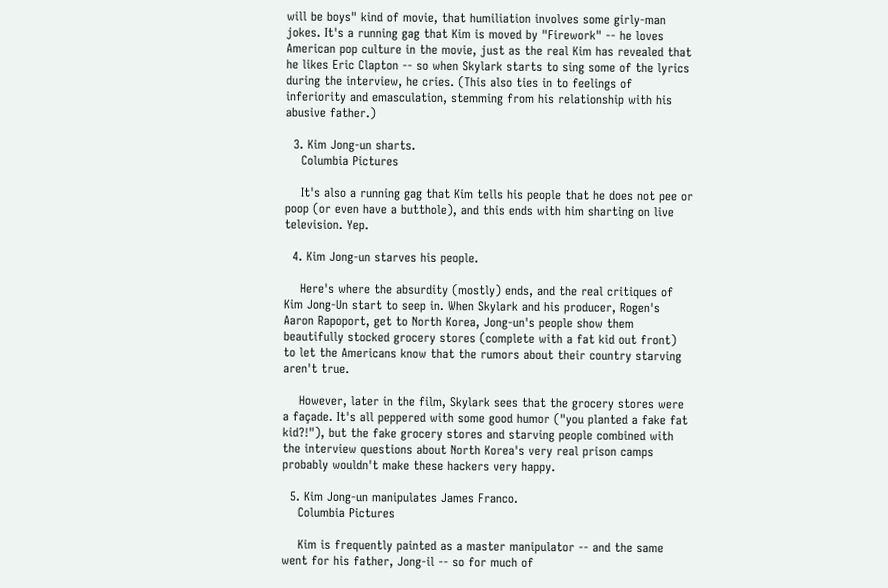will be boys" kind of movie, that humiliation involves some girly-man jokes. It's a running gag that Kim is moved by "Firework" -- he loves American pop culture in the movie, just as the real Kim has revealed that he likes Eric Clapton -- so when Skylark starts to sing some of the lyrics during the interview, he cries. (This also ties in to feelings of inferiority and emasculation, stemming from his relationship with his abusive father.)

  3. Kim Jong-un sharts.
    Columbia Pictures

    It's also a running gag that Kim tells his people that he does not pee or poop (or even have a butthole), and this ends with him sharting on live television. Yep.

  4. Kim Jong-un starves his people.

    Here's where the absurdity (mostly) ends, and the real critiques of Kim Jong-Un start to seep in. When Skylark and his producer, Rogen's Aaron Rapoport, get to North Korea, Jong-un's people show them beautifully stocked grocery stores (complete with a fat kid out front) to let the Americans know that the rumors about their country starving aren't true.

    However, later in the film, Skylark sees that the grocery stores were a façade. It's all peppered with some good humor ("you planted a fake fat kid?!"), but the fake grocery stores and starving people combined with the interview questions about North Korea's very real prison camps probably wouldn't make these hackers very happy.

  5. Kim Jong-un manipulates James Franco.
    Columbia Pictures

    Kim is frequently painted as a master manipulator -- and the same went for his father, Jong-il -- so for much of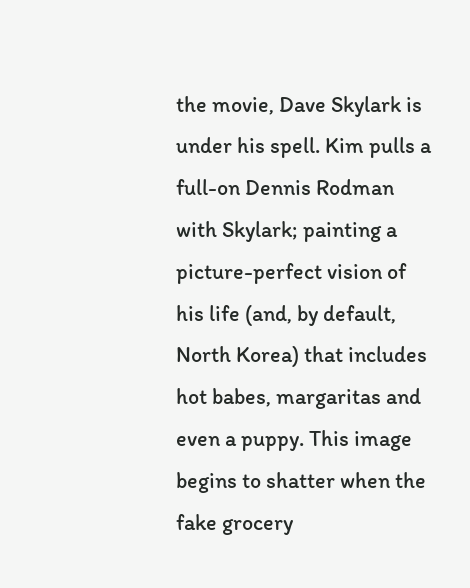the movie, Dave Skylark is under his spell. Kim pulls a full-on Dennis Rodman with Skylark; painting a picture-perfect vision of his life (and, by default, North Korea) that includes hot babes, margaritas and even a puppy. This image begins to shatter when the fake grocery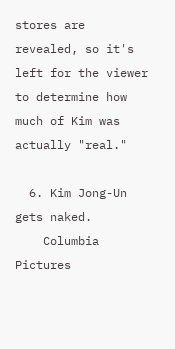stores are revealed, so it's left for the viewer to determine how much of Kim was actually "real."

  6. Kim Jong-Un gets naked.
    Columbia Pictures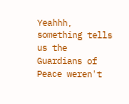Yeahhh, something tells us the Guardians of Peace weren't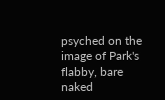psyched on the image of Park's flabby, bare naked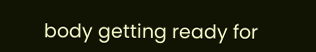body getting ready for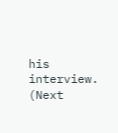his interview. (Next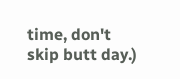time, don't skip butt day.)